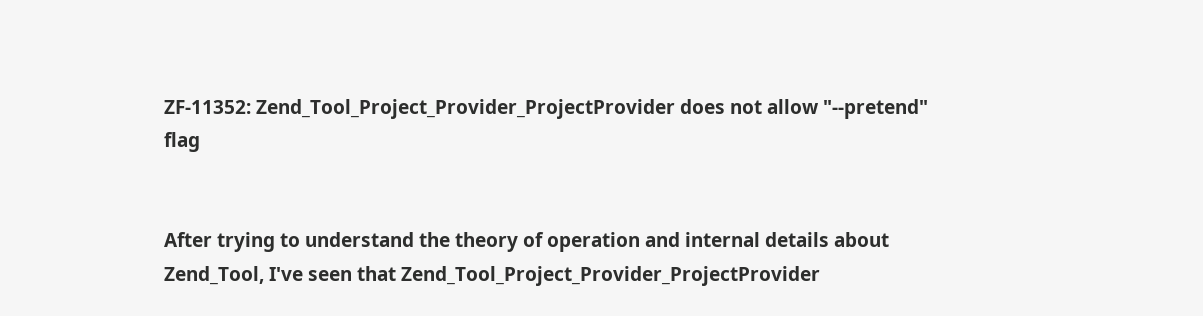ZF-11352: Zend_Tool_Project_Provider_ProjectProvider does not allow "--pretend" flag


After trying to understand the theory of operation and internal details about Zend_Tool, I've seen that Zend_Tool_Project_Provider_ProjectProvider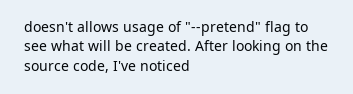doesn't allows usage of "--pretend" flag to see what will be created. After looking on the source code, I've noticed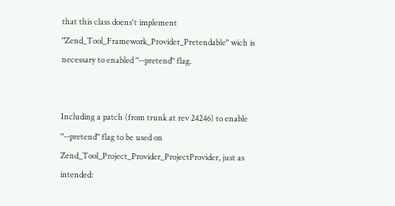that this class doens't implement "Zend_Tool_Framework_Provider_Pretendable" wich is necessary to enabled "--pretend" flag.


Including a patch (from trunk at rev 24246) to enable "--pretend" flag to be used on Zend_Tool_Project_Provider_ProjectProvider, just as intended: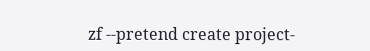zf --pretend create project-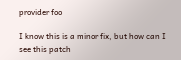provider foo

I know this is a minor fix, but how can I see this patch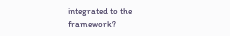integrated to the framework?